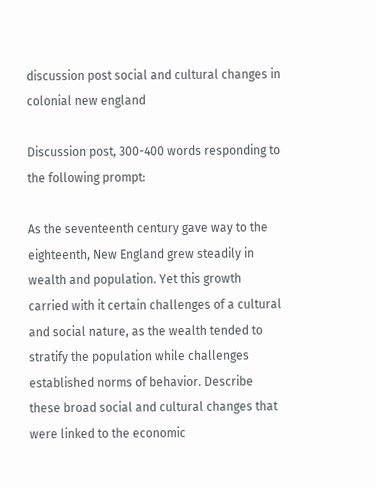discussion post social and cultural changes in colonial new england

Discussion post, 300-400 words responding to the following prompt:

As the seventeenth century gave way to the eighteenth, New England grew steadily in wealth and population. Yet this growth carried with it certain challenges of a cultural and social nature, as the wealth tended to stratify the population while challenges established norms of behavior. Describe these broad social and cultural changes that were linked to the economic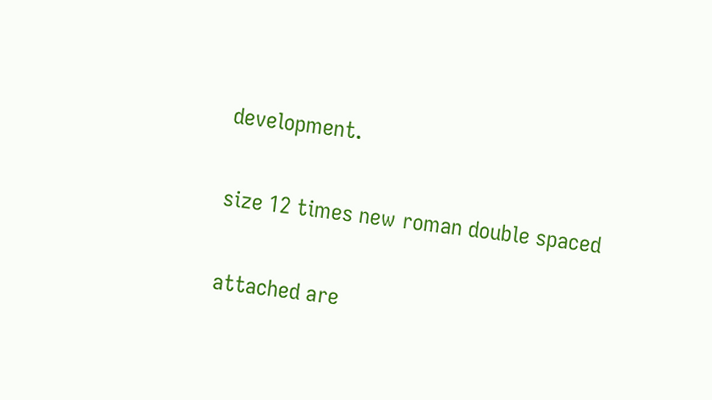development.

size 12 times new roman double spaced

attached are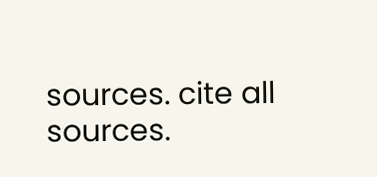sources. cite all sources.